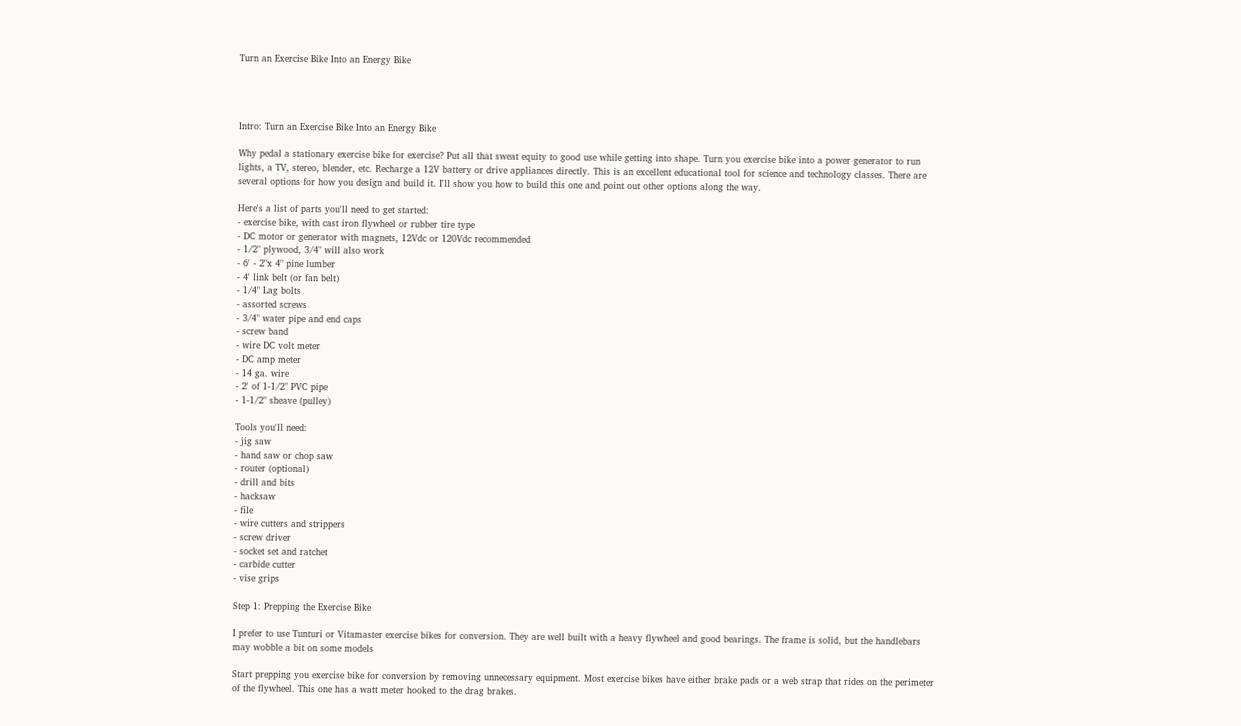Turn an Exercise Bike Into an Energy Bike




Intro: Turn an Exercise Bike Into an Energy Bike

Why pedal a stationary exercise bike for exercise? Put all that sweat equity to good use while getting into shape. Turn you exercise bike into a power generator to run lights, a TV, stereo, blender, etc. Recharge a 12V battery or drive appliances directly. This is an excellent educational tool for science and technology classes. There are several options for how you design and build it. I'll show you how to build this one and point out other options along the way.

Here's a list of parts you'll need to get started:
- exercise bike, with cast iron flywheel or rubber tire type
- DC motor or generator with magnets, 12Vdc or 120Vdc recommended
- 1/2" plywood, 3/4" will also work
- 6' - 2"x 4" pine lumber
- 4' link belt (or fan belt)
- 1/4" Lag bolts
- assorted screws
- 3/4" water pipe and end caps
- screw band
- wire DC volt meter
- DC amp meter
- 14 ga. wire
- 2' of 1-1/2" PVC pipe
- 1-1/2" sheave (pulley)

Tools you'll need:
- jig saw
- hand saw or chop saw
- router (optional)
- drill and bits
- hacksaw
- file
- wire cutters and strippers
- screw driver
- socket set and ratchet
- carbide cutter
- vise grips

Step 1: Prepping the Exercise Bike

I prefer to use Tunturi or Vitamaster exercise bikes for conversion. They are well built with a heavy flywheel and good bearings. The frame is solid, but the handlebars may wobble a bit on some models

Start prepping you exercise bike for conversion by removing unnecessary equipment. Most exercise bikes have either brake pads or a web strap that rides on the perimeter of the flywheel. This one has a watt meter hooked to the drag brakes.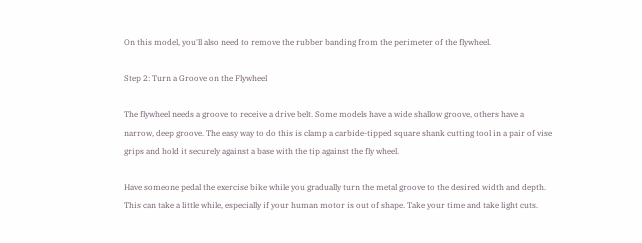On this model, you'll also need to remove the rubber banding from the perimeter of the flywheel.

Step 2: Turn a Groove on the Flywheel

The flywheel needs a groove to receive a drive belt. Some models have a wide shallow groove, others have a narrow, deep groove. The easy way to do this is clamp a carbide-tipped square shank cutting tool in a pair of vise grips and hold it securely against a base with the tip against the fly wheel.

Have someone pedal the exercise bike while you gradually turn the metal groove to the desired width and depth. This can take a little while, especially if your human motor is out of shape. Take your time and take light cuts.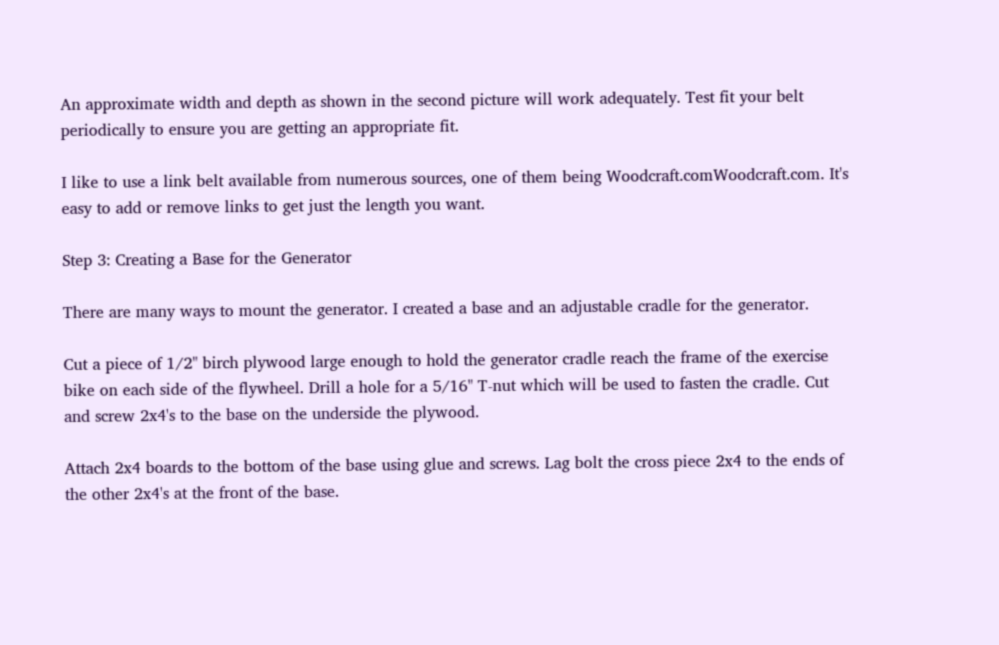An approximate width and depth as shown in the second picture will work adequately. Test fit your belt periodically to ensure you are getting an appropriate fit.

I like to use a link belt available from numerous sources, one of them being Woodcraft.comWoodcraft.com. It's easy to add or remove links to get just the length you want.

Step 3: Creating a Base for the Generator

There are many ways to mount the generator. I created a base and an adjustable cradle for the generator.

Cut a piece of 1/2" birch plywood large enough to hold the generator cradle reach the frame of the exercise bike on each side of the flywheel. Drill a hole for a 5/16" T-nut which will be used to fasten the cradle. Cut and screw 2x4's to the base on the underside the plywood.

Attach 2x4 boards to the bottom of the base using glue and screws. Lag bolt the cross piece 2x4 to the ends of the other 2x4's at the front of the base.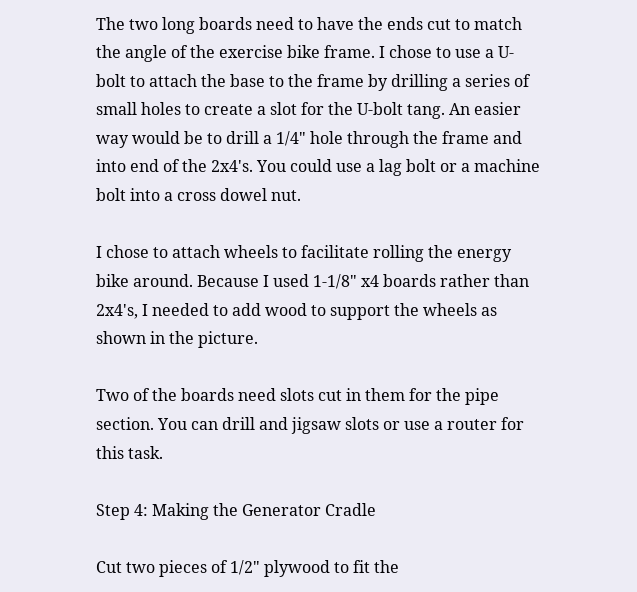The two long boards need to have the ends cut to match the angle of the exercise bike frame. I chose to use a U-bolt to attach the base to the frame by drilling a series of small holes to create a slot for the U-bolt tang. An easier way would be to drill a 1/4" hole through the frame and into end of the 2x4's. You could use a lag bolt or a machine bolt into a cross dowel nut.

I chose to attach wheels to facilitate rolling the energy bike around. Because I used 1-1/8" x4 boards rather than 2x4's, I needed to add wood to support the wheels as shown in the picture.

Two of the boards need slots cut in them for the pipe section. You can drill and jigsaw slots or use a router for this task.

Step 4: Making the Generator Cradle

Cut two pieces of 1/2" plywood to fit the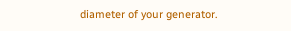diameter of your generator.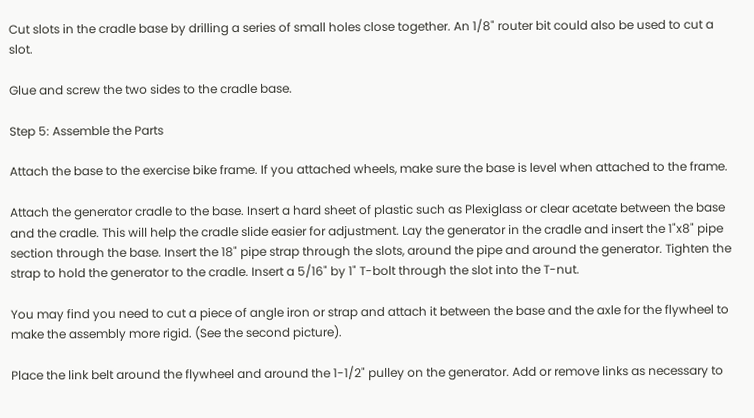Cut slots in the cradle base by drilling a series of small holes close together. An 1/8" router bit could also be used to cut a slot.

Glue and screw the two sides to the cradle base.

Step 5: Assemble the Parts

Attach the base to the exercise bike frame. If you attached wheels, make sure the base is level when attached to the frame.

Attach the generator cradle to the base. Insert a hard sheet of plastic such as Plexiglass or clear acetate between the base and the cradle. This will help the cradle slide easier for adjustment. Lay the generator in the cradle and insert the 1"x8" pipe section through the base. Insert the 18" pipe strap through the slots, around the pipe and around the generator. Tighten the strap to hold the generator to the cradle. Insert a 5/16" by 1" T-bolt through the slot into the T-nut.

You may find you need to cut a piece of angle iron or strap and attach it between the base and the axle for the flywheel to make the assembly more rigid. (See the second picture).

Place the link belt around the flywheel and around the 1-1/2" pulley on the generator. Add or remove links as necessary to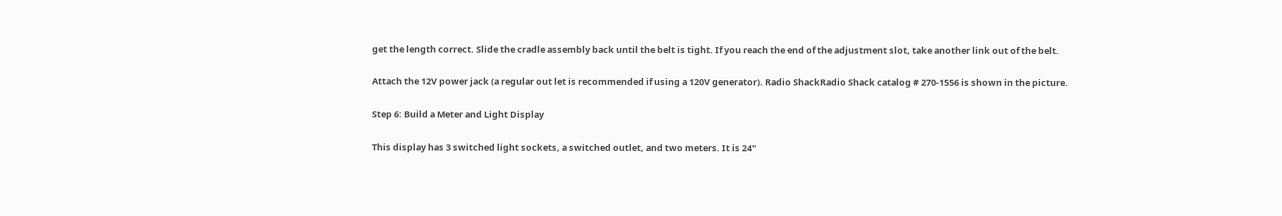get the length correct. Slide the cradle assembly back until the belt is tight. If you reach the end of the adjustment slot, take another link out of the belt.

Attach the 12V power jack (a regular out let is recommended if using a 120V generator). Radio ShackRadio Shack catalog # 270-1556 is shown in the picture.

Step 6: Build a Meter and Light Display

This display has 3 switched light sockets, a switched outlet, and two meters. It is 24"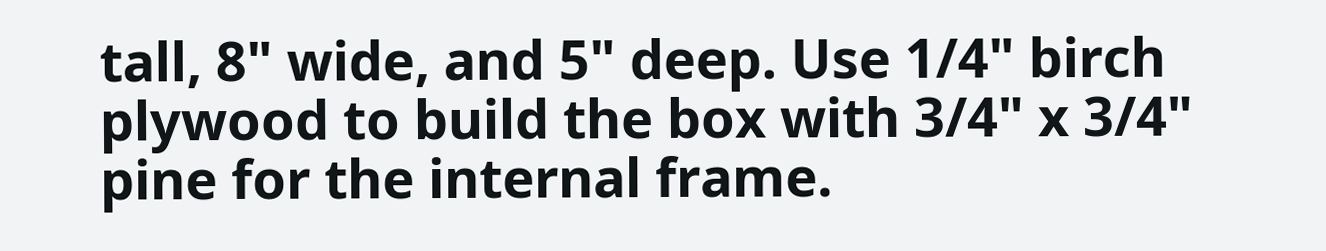tall, 8" wide, and 5" deep. Use 1/4" birch plywood to build the box with 3/4" x 3/4" pine for the internal frame.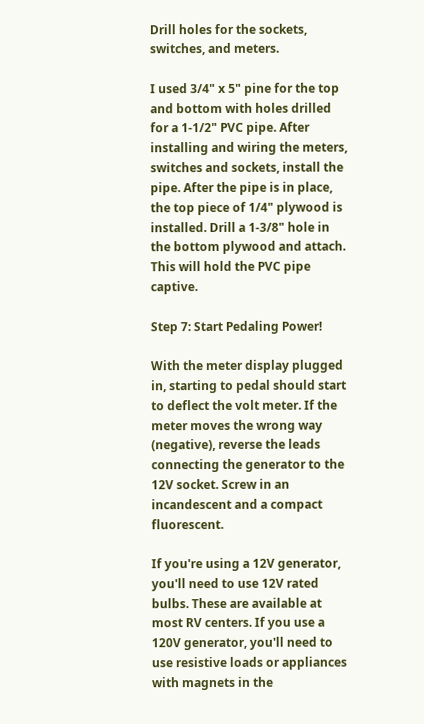Drill holes for the sockets, switches, and meters.

I used 3/4" x 5" pine for the top and bottom with holes drilled for a 1-1/2" PVC pipe. After installing and wiring the meters, switches and sockets, install the pipe. After the pipe is in place, the top piece of 1/4" plywood is installed. Drill a 1-3/8" hole in the bottom plywood and attach. This will hold the PVC pipe captive.

Step 7: Start Pedaling Power!

With the meter display plugged in, starting to pedal should start to deflect the volt meter. If the meter moves the wrong way (negative), reverse the leads connecting the generator to the 12V socket. Screw in an incandescent and a compact fluorescent.

If you're using a 12V generator, you'll need to use 12V rated bulbs. These are available at most RV centers. If you use a 120V generator, you'll need to use resistive loads or appliances with magnets in the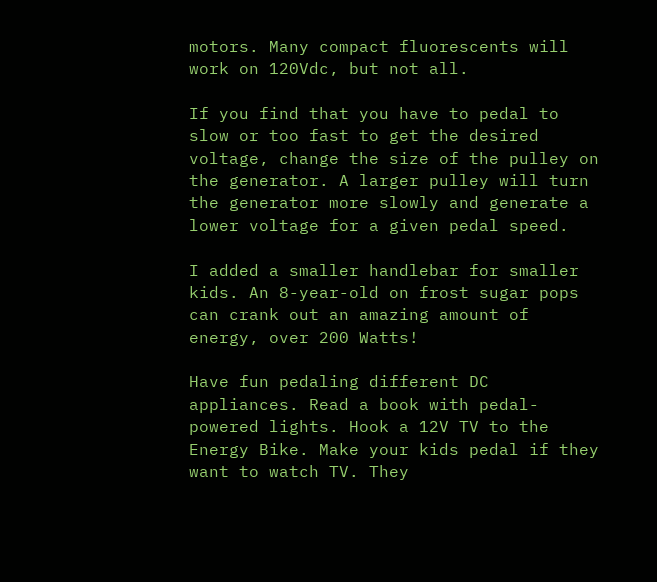motors. Many compact fluorescents will work on 120Vdc, but not all.

If you find that you have to pedal to slow or too fast to get the desired voltage, change the size of the pulley on the generator. A larger pulley will turn the generator more slowly and generate a lower voltage for a given pedal speed.

I added a smaller handlebar for smaller kids. An 8-year-old on frost sugar pops can crank out an amazing amount of energy, over 200 Watts!

Have fun pedaling different DC appliances. Read a book with pedal-powered lights. Hook a 12V TV to the Energy Bike. Make your kids pedal if they want to watch TV. They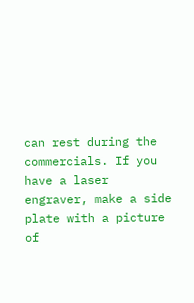can rest during the commercials. If you have a laser engraver, make a side plate with a picture of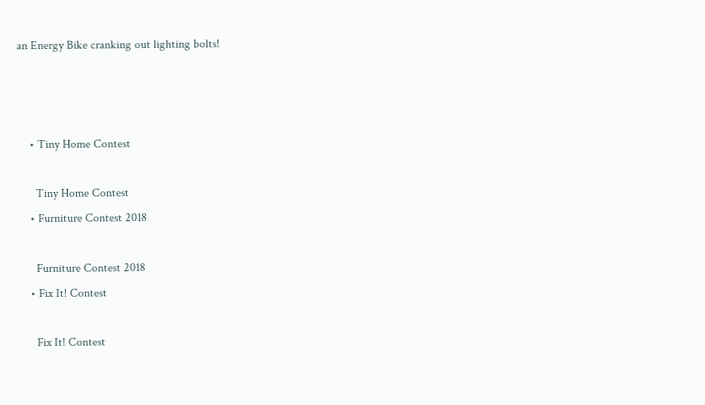an Energy Bike cranking out lighting bolts!



    • Tiny Home Contest

      Tiny Home Contest
    • Furniture Contest 2018

      Furniture Contest 2018
    • Fix It! Contest

      Fix It! Contest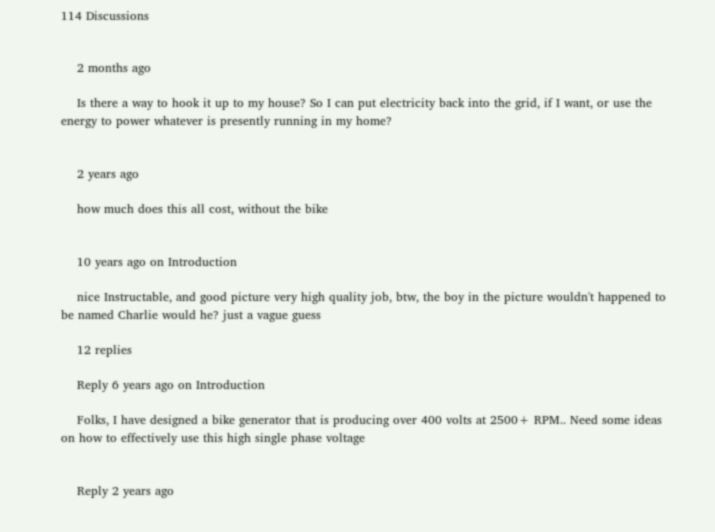114 Discussions


    2 months ago

    Is there a way to hook it up to my house? So I can put electricity back into the grid, if I want, or use the energy to power whatever is presently running in my home?


    2 years ago

    how much does this all cost, without the bike


    10 years ago on Introduction

    nice Instructable, and good picture very high quality job, btw, the boy in the picture wouldn't happened to be named Charlie would he? just a vague guess

    12 replies

    Reply 6 years ago on Introduction

    Folks, I have designed a bike generator that is producing over 400 volts at 2500+ RPM.. Need some ideas on how to effectively use this high single phase voltage


    Reply 2 years ago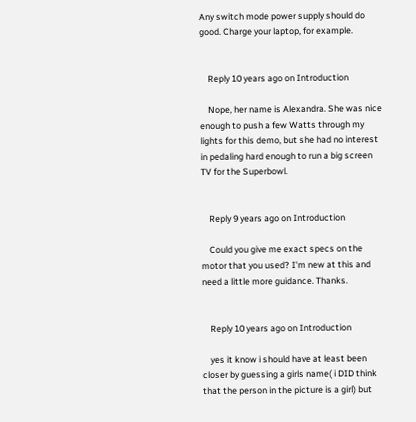Any switch mode power supply should do good. Charge your laptop, for example.


    Reply 10 years ago on Introduction

    Nope, her name is Alexandra. She was nice enough to push a few Watts through my lights for this demo, but she had no interest in pedaling hard enough to run a big screen TV for the Superbowl.


    Reply 9 years ago on Introduction

    Could you give me exact specs on the motor that you used? I'm new at this and need a little more guidance. Thanks.


    Reply 10 years ago on Introduction

    yes it know i should have at least been closer by guessing a girls name( i DID think that the person in the picture is a girl) but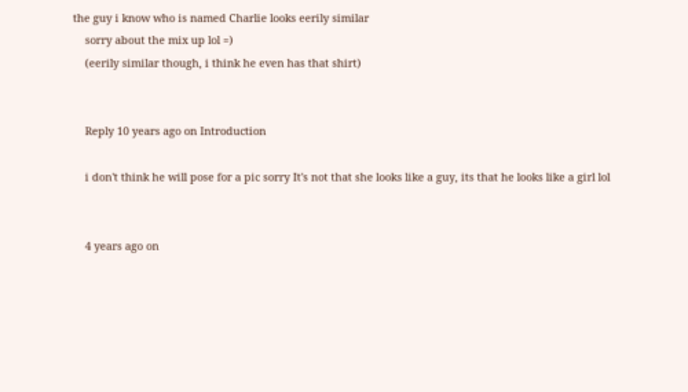the guy i know who is named Charlie looks eerily similar
    sorry about the mix up lol =)
    (eerily similar though, i think he even has that shirt)


    Reply 10 years ago on Introduction

    i don't think he will pose for a pic sorry It's not that she looks like a guy, its that he looks like a girl lol


    4 years ago on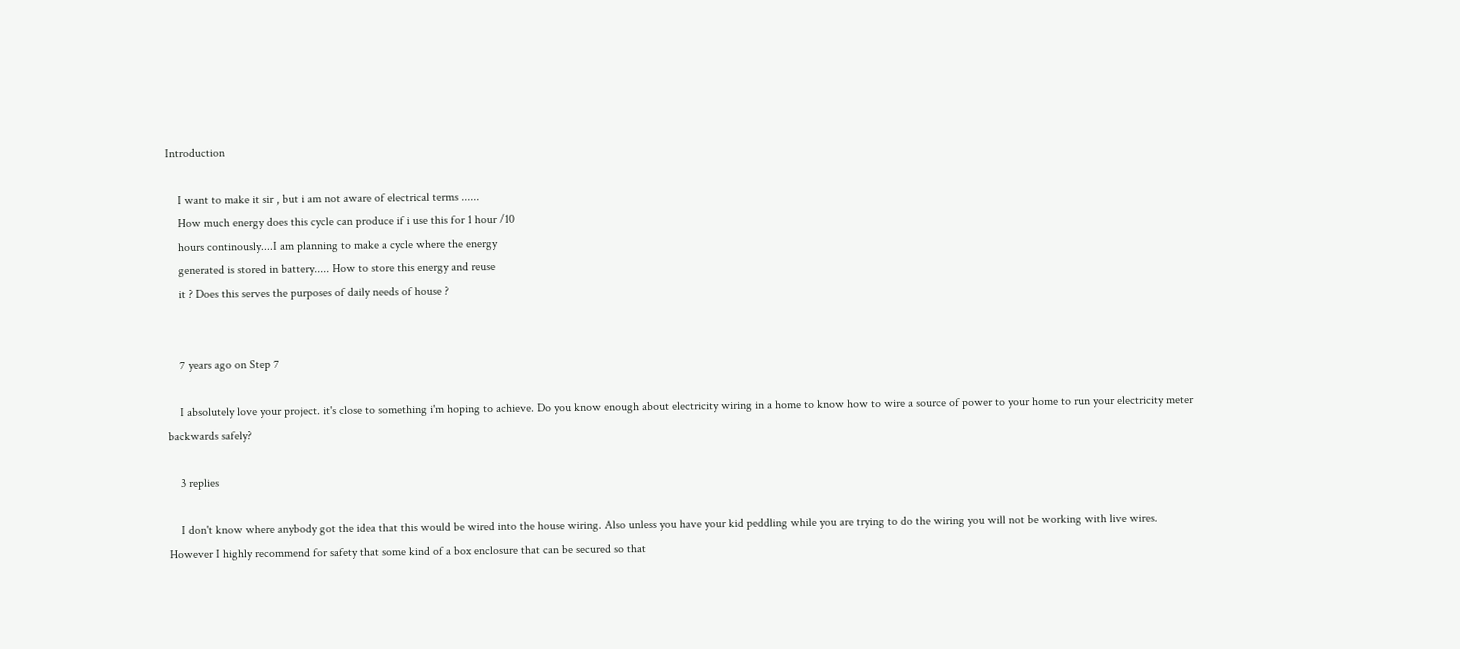Introduction

    I want to make it sir , but i am not aware of electrical terms ......
    How much energy does this cycle can produce if i use this for 1 hour /10
    hours continously....I am planning to make a cycle where the energy
    generated is stored in battery..... How to store this energy and reuse
    it ? Does this serves the purposes of daily needs of house ?


    7 years ago on Step 7

    I absolutely love your project. it's close to something i'm hoping to achieve. Do you know enough about electricity wiring in a home to know how to wire a source of power to your home to run your electricity meter backwards safely?

    3 replies

    I don't know where anybody got the idea that this would be wired into the house wiring. Also unless you have your kid peddling while you are trying to do the wiring you will not be working with live wires. However I highly recommend for safety that some kind of a box enclosure that can be secured so that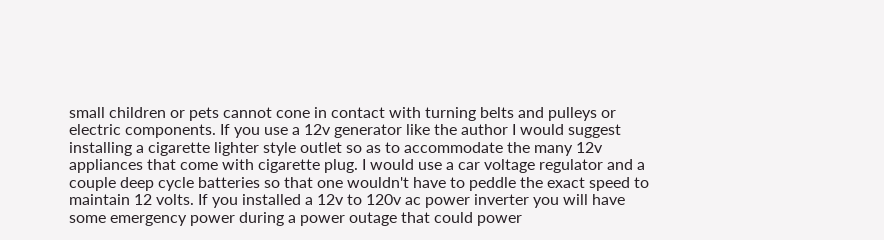small children or pets cannot cone in contact with turning belts and pulleys or electric components. If you use a 12v generator like the author I would suggest installing a cigarette lighter style outlet so as to accommodate the many 12v appliances that come with cigarette plug. I would use a car voltage regulator and a couple deep cycle batteries so that one wouldn't have to peddle the exact speed to maintain 12 volts. If you installed a 12v to 120v ac power inverter you will have some emergency power during a power outage that could power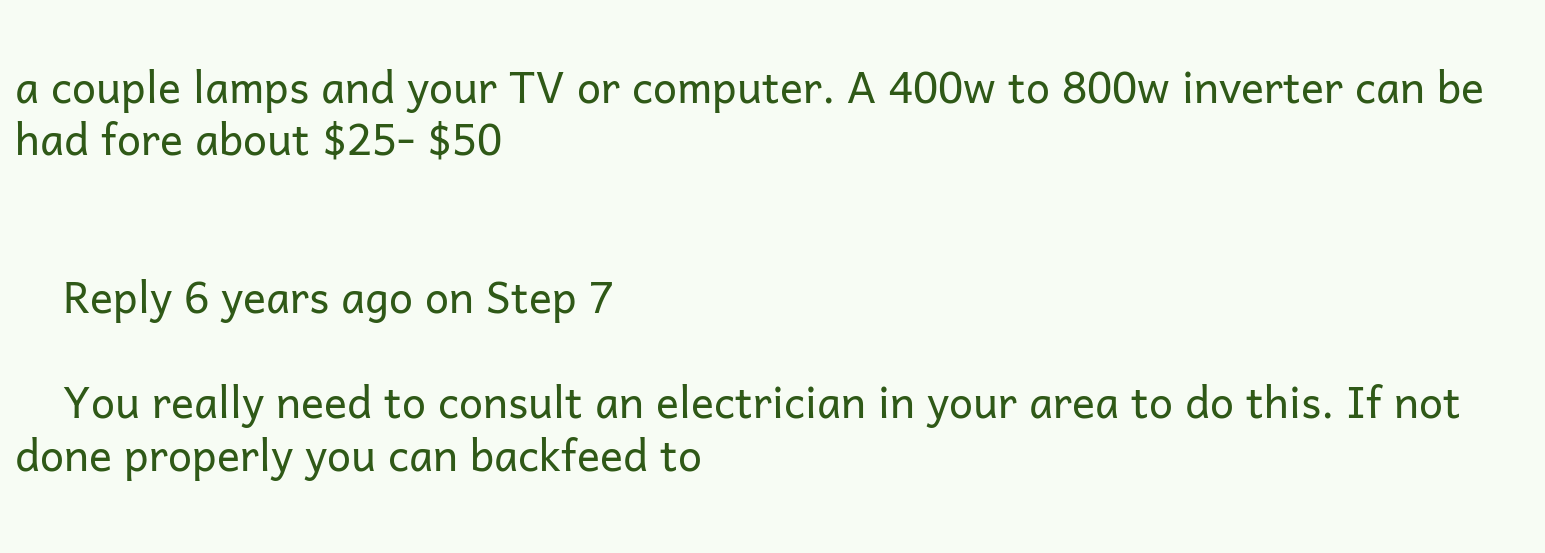a couple lamps and your TV or computer. A 400w to 800w inverter can be had fore about $25- $50


    Reply 6 years ago on Step 7

    You really need to consult an electrician in your area to do this. If not done properly you can backfeed to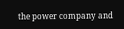the power company and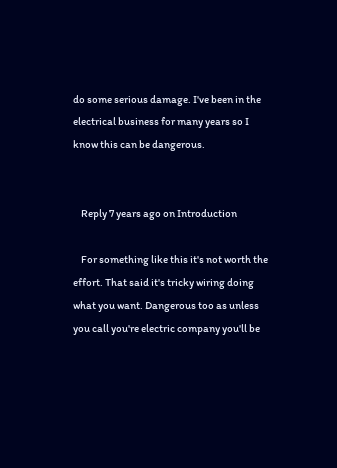do some serious damage. I've been in the electrical business for many years so I know this can be dangerous.


    Reply 7 years ago on Introduction

    For something like this it's not worth the effort. That said it's tricky wiring doing what you want. Dangerous too as unless you call you're electric company you'll be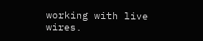working with live wires.